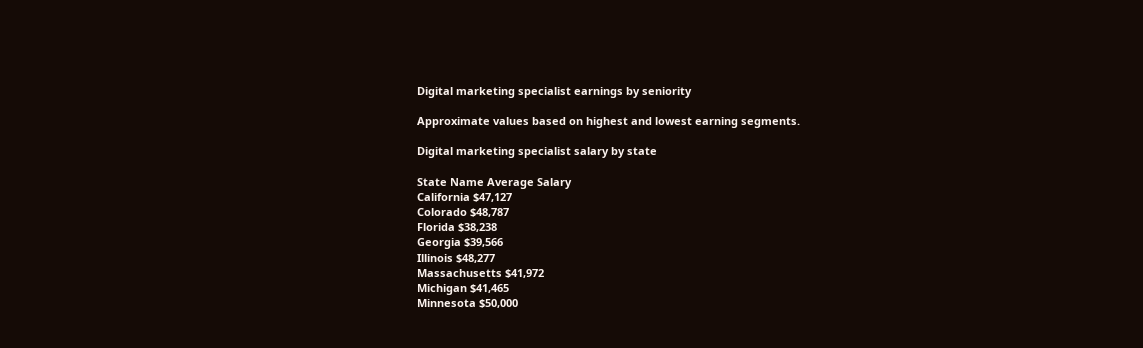Digital marketing specialist earnings by seniority

Approximate values based on highest and lowest earning segments.

Digital marketing specialist salary by state

State Name Average Salary
California $47,127
Colorado $48,787
Florida $38,238
Georgia $39,566
Illinois $48,277
Massachusetts $41,972
Michigan $41,465
Minnesota $50,000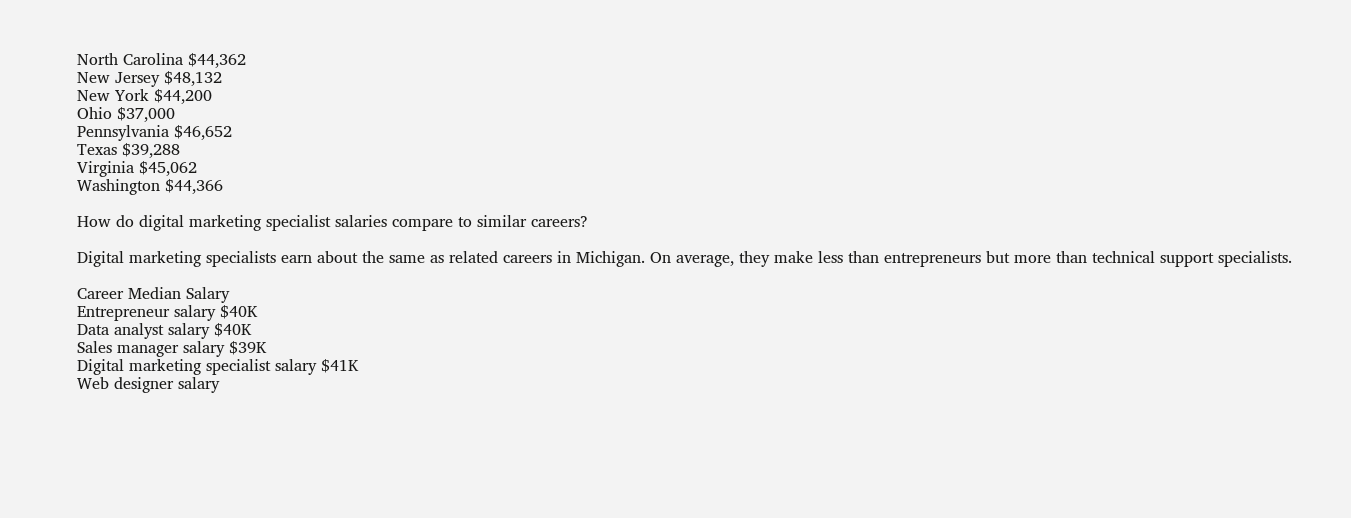North Carolina $44,362
New Jersey $48,132
New York $44,200
Ohio $37,000
Pennsylvania $46,652
Texas $39,288
Virginia $45,062
Washington $44,366

How do digital marketing specialist salaries compare to similar careers?

Digital marketing specialists earn about the same as related careers in Michigan. On average, they make less than entrepreneurs but more than technical support specialists.

Career Median Salary
Entrepreneur salary $40K
Data analyst salary $40K
Sales manager salary $39K
Digital marketing specialist salary $41K
Web designer salary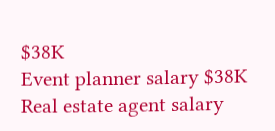$38K
Event planner salary $38K
Real estate agent salary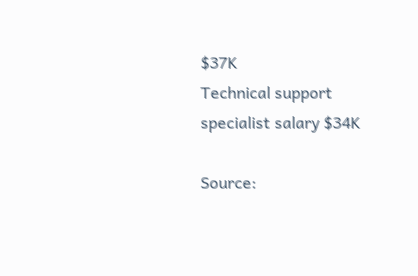$37K
Technical support specialist salary $34K

Source: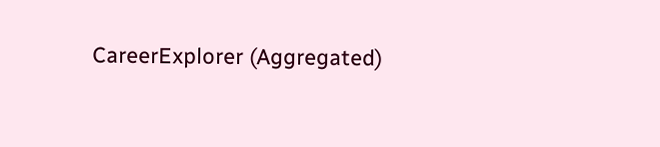CareerExplorer (Aggregated)